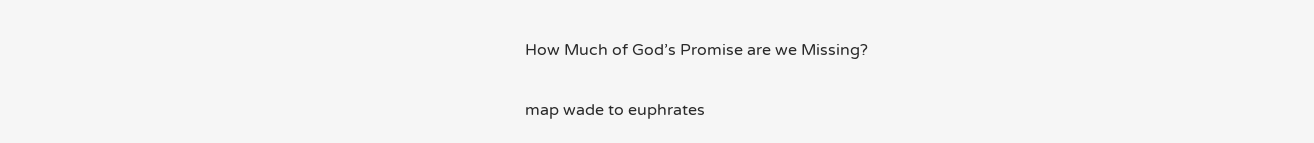How Much of God’s Promise are we Missing?

map wade to euphrates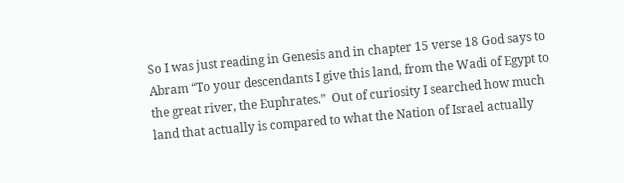So I was just reading in Genesis and in chapter 15 verse 18 God says to Abram “To your descendants I give this land, from the Wadi of Egypt to the great river, the Euphrates.”  Out of curiosity I searched how much land that actually is compared to what the Nation of Israel actually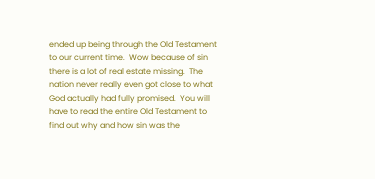ended up being through the Old Testament to our current time.  Wow because of sin there is a lot of real estate missing.  The nation never really even got close to what God actually had fully promised.  You will have to read the entire Old Testament to find out why and how sin was the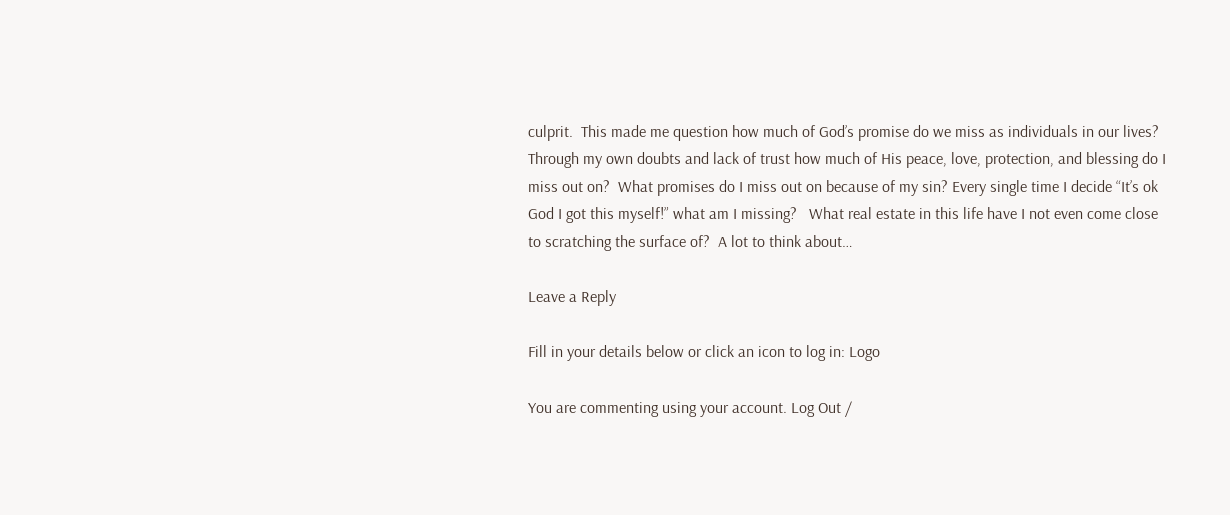culprit.  This made me question how much of God’s promise do we miss as individuals in our lives?  Through my own doubts and lack of trust how much of His peace, love, protection, and blessing do I miss out on?  What promises do I miss out on because of my sin? Every single time I decide “It’s ok God I got this myself!” what am I missing?   What real estate in this life have I not even come close to scratching the surface of?  A lot to think about…

Leave a Reply

Fill in your details below or click an icon to log in: Logo

You are commenting using your account. Log Out /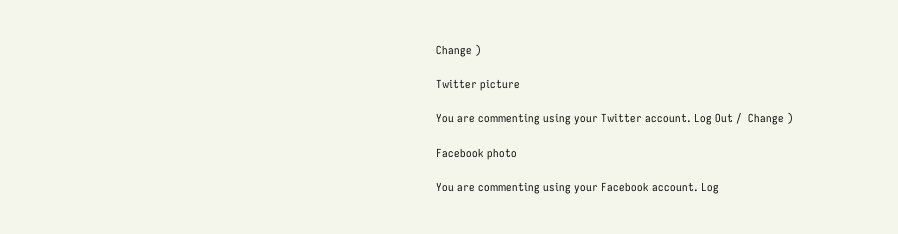Change )

Twitter picture

You are commenting using your Twitter account. Log Out /  Change )

Facebook photo

You are commenting using your Facebook account. Log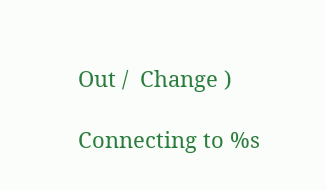Out /  Change )

Connecting to %s